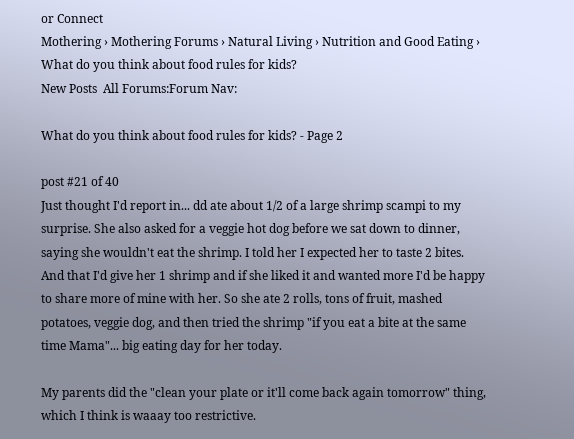or Connect
Mothering › Mothering Forums › Natural Living › Nutrition and Good Eating › What do you think about food rules for kids?
New Posts  All Forums:Forum Nav:

What do you think about food rules for kids? - Page 2

post #21 of 40
Just thought I'd report in... dd ate about 1/2 of a large shrimp scampi to my surprise. She also asked for a veggie hot dog before we sat down to dinner, saying she wouldn't eat the shrimp. I told her I expected her to taste 2 bites. And that I'd give her 1 shrimp and if she liked it and wanted more I'd be happy to share more of mine with her. So she ate 2 rolls, tons of fruit, mashed potatoes, veggie dog, and then tried the shrimp "if you eat a bite at the same time Mama"... big eating day for her today.

My parents did the "clean your plate or it'll come back again tomorrow" thing, which I think is waaay too restrictive.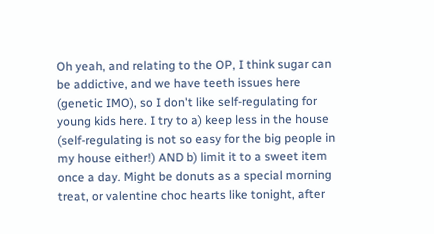Oh yeah, and relating to the OP, I think sugar can be addictive, and we have teeth issues here (genetic IMO), so I don't like self-regulating for young kids here. I try to a) keep less in the house (self-regulating is not so easy for the big people in my house either!) AND b) limit it to a sweet item once a day. Might be donuts as a special morning treat, or valentine choc hearts like tonight, after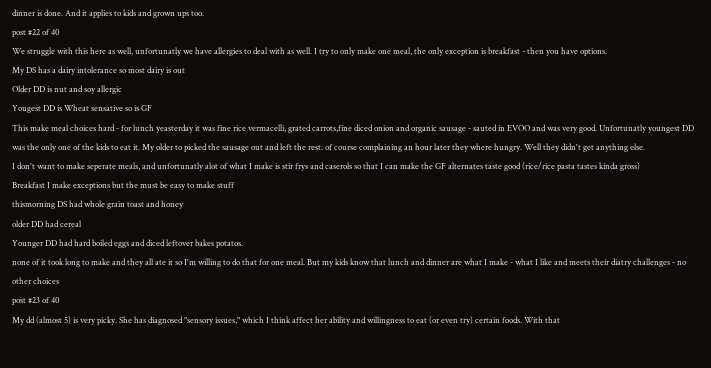dinner is done. And it applies to kids and grown ups too.
post #22 of 40
We struggle with this here as well, unfortunatly we have allergies to deal with as well. I try to only make one meal, the only exception is breakfast - then you have options.
My DS has a dairy intolerance so most dairy is out
Older DD is nut and soy allergic
Yougest DD is Wheat sensative so is GF
This make meal choices hard - for lunch yeasterday it was fine rice vermacelli, grated carrots,fine diced onion and organic sausage - sauted in EVOO and was very good. Unfortunatly youngest DD was the only one of the kids to eat it. My older to picked the sausage out and left the rest. of course complaining an hour later they where hungry. Well they didn't get anything else.
I don't want to make seperate meals, and unfortunatly alot of what I make is stir frys and caserols so that I can make the GF alternates taste good (rice/rice pasta tastes kinda gross)
Breakfast I make exceptions but the must be easy to make stuff
thismorning DS had whole grain toast and honey
older DD had cereal
Younger DD had hard boiled eggs and diced leftover bakes potatos.
none of it took long to make and they all ate it so I'm willing to do that for one meal. But my kids know that lunch and dinner are what I make - what I like and meets their diatry challenges - no other choices
post #23 of 40
My dd (almost 5) is very picky. She has diagnosed "sensory issues," which I think affect her ability and willingness to eat (or even try) certain foods. With that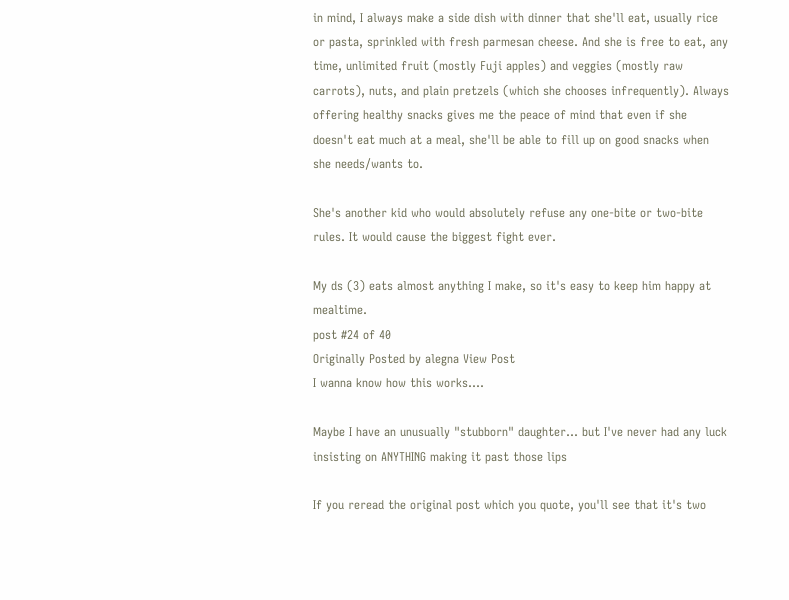in mind, I always make a side dish with dinner that she'll eat, usually rice or pasta, sprinkled with fresh parmesan cheese. And she is free to eat, any time, unlimited fruit (mostly Fuji apples) and veggies (mostly raw carrots), nuts, and plain pretzels (which she chooses infrequently). Always offering healthy snacks gives me the peace of mind that even if she doesn't eat much at a meal, she'll be able to fill up on good snacks when she needs/wants to.

She's another kid who would absolutely refuse any one-bite or two-bite rules. It would cause the biggest fight ever.

My ds (3) eats almost anything I make, so it's easy to keep him happy at mealtime.
post #24 of 40
Originally Posted by alegna View Post
I wanna know how this works....

Maybe I have an unusually "stubborn" daughter... but I've never had any luck insisting on ANYTHING making it past those lips

If you reread the original post which you quote, you'll see that it's two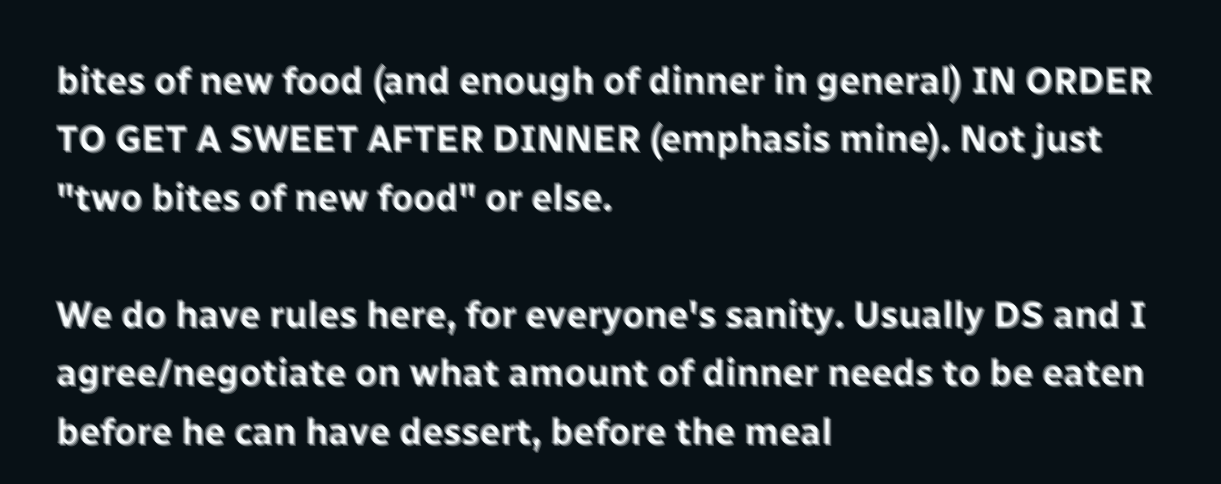bites of new food (and enough of dinner in general) IN ORDER TO GET A SWEET AFTER DINNER (emphasis mine). Not just "two bites of new food" or else.

We do have rules here, for everyone's sanity. Usually DS and I agree/negotiate on what amount of dinner needs to be eaten before he can have dessert, before the meal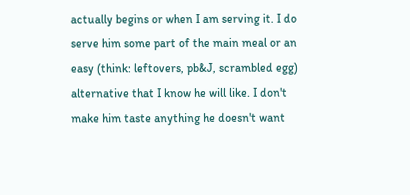actually begins or when I am serving it. I do serve him some part of the main meal or an easy (think: leftovers, pb&J, scrambled egg) alternative that I know he will like. I don't make him taste anything he doesn't want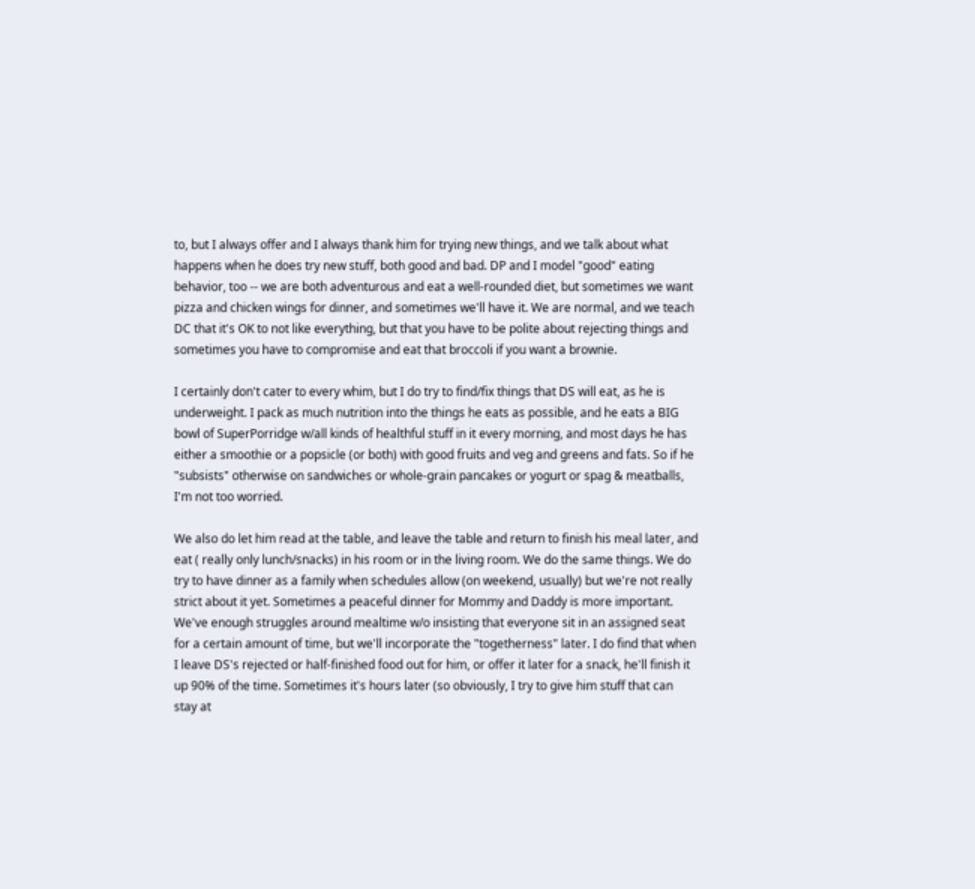to, but I always offer and I always thank him for trying new things, and we talk about what happens when he does try new stuff, both good and bad. DP and I model "good" eating behavior, too -- we are both adventurous and eat a well-rounded diet, but sometimes we want pizza and chicken wings for dinner, and sometimes we'll have it. We are normal, and we teach DC that it's OK to not like everything, but that you have to be polite about rejecting things and sometimes you have to compromise and eat that broccoli if you want a brownie.

I certainly don't cater to every whim, but I do try to find/fix things that DS will eat, as he is underweight. I pack as much nutrition into the things he eats as possible, and he eats a BIG bowl of SuperPorridge w/all kinds of healthful stuff in it every morning, and most days he has either a smoothie or a popsicle (or both) with good fruits and veg and greens and fats. So if he "subsists" otherwise on sandwiches or whole-grain pancakes or yogurt or spag & meatballs, I'm not too worried.

We also do let him read at the table, and leave the table and return to finish his meal later, and eat ( really only lunch/snacks) in his room or in the living room. We do the same things. We do try to have dinner as a family when schedules allow (on weekend, usually) but we're not really strict about it yet. Sometimes a peaceful dinner for Mommy and Daddy is more important. We've enough struggles around mealtime w/o insisting that everyone sit in an assigned seat for a certain amount of time, but we'll incorporate the "togetherness" later. I do find that when I leave DS's rejected or half-finished food out for him, or offer it later for a snack, he'll finish it up 90% of the time. Sometimes it's hours later (so obviously, I try to give him stuff that can stay at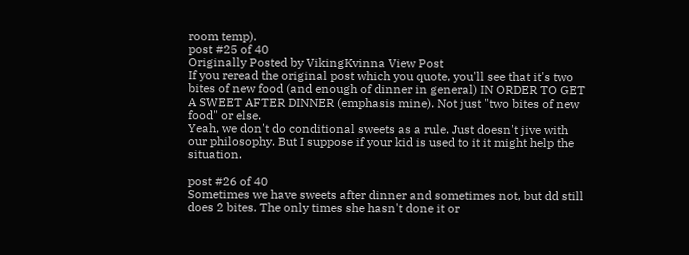room temp).
post #25 of 40
Originally Posted by VikingKvinna View Post
If you reread the original post which you quote, you'll see that it's two bites of new food (and enough of dinner in general) IN ORDER TO GET A SWEET AFTER DINNER (emphasis mine). Not just "two bites of new food" or else.
Yeah, we don't do conditional sweets as a rule. Just doesn't jive with our philosophy. But I suppose if your kid is used to it it might help the situation.

post #26 of 40
Sometimes we have sweets after dinner and sometimes not, but dd still does 2 bites. The only times she hasn't done it or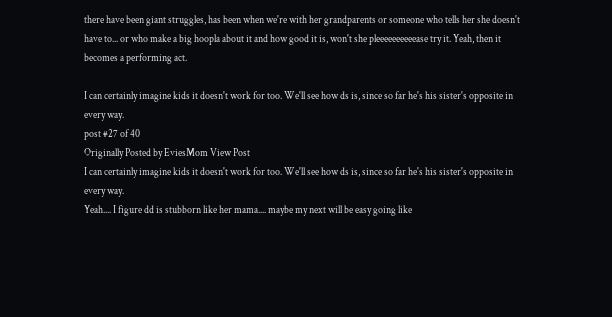there have been giant struggles, has been when we're with her grandparents or someone who tells her she doesn't have to... or who make a big hoopla about it and how good it is, won't she pleeeeeeeeeease try it. Yeah, then it becomes a performing act.

I can certainly imagine kids it doesn't work for too. We'll see how ds is, since so far he's his sister's opposite in every way.
post #27 of 40
Originally Posted by EviesMom View Post
I can certainly imagine kids it doesn't work for too. We'll see how ds is, since so far he's his sister's opposite in every way.
Yeah.... I figure dd is stubborn like her mama.... maybe my next will be easy going like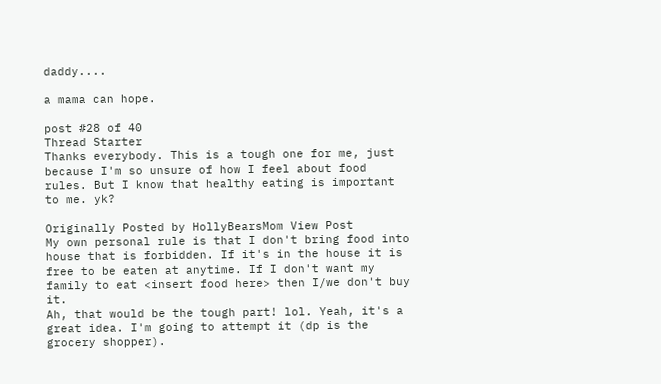daddy....

a mama can hope.

post #28 of 40
Thread Starter
Thanks everybody. This is a tough one for me, just because I'm so unsure of how I feel about food rules. But I know that healthy eating is important to me. yk?

Originally Posted by HollyBearsMom View Post
My own personal rule is that I don't bring food into house that is forbidden. If it's in the house it is free to be eaten at anytime. If I don't want my family to eat <insert food here> then I/we don't buy it.
Ah, that would be the tough part! lol. Yeah, it's a great idea. I'm going to attempt it (dp is the grocery shopper).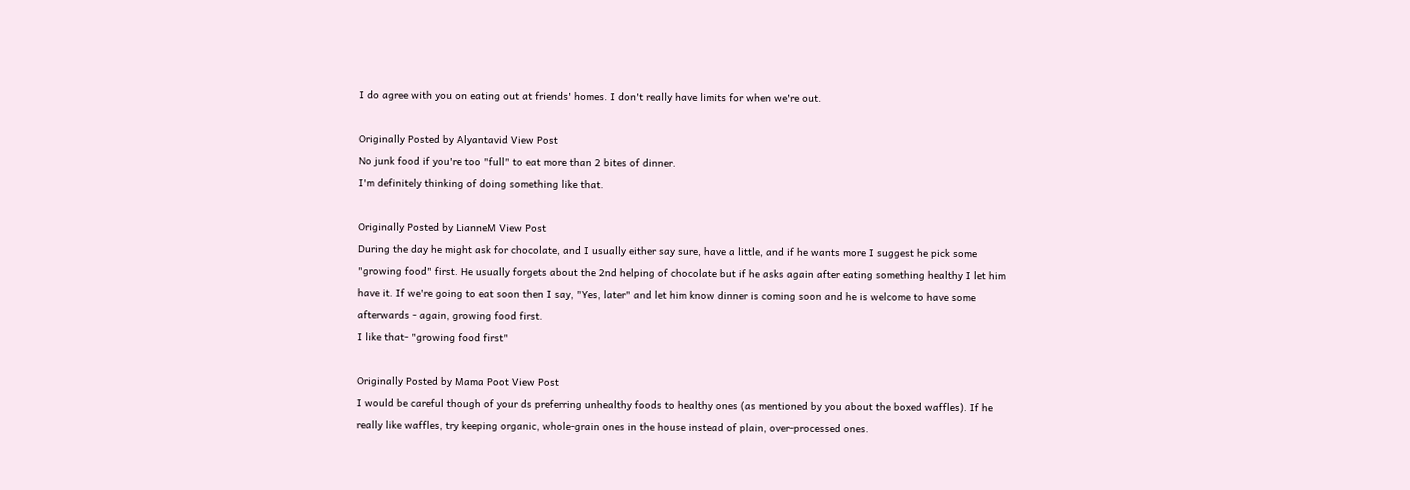I do agree with you on eating out at friends' homes. I don't really have limits for when we're out.

Originally Posted by Alyantavid View Post
No junk food if you're too "full" to eat more than 2 bites of dinner.
I'm definitely thinking of doing something like that.

Originally Posted by LianneM View Post
During the day he might ask for chocolate, and I usually either say sure, have a little, and if he wants more I suggest he pick some "growing food" first. He usually forgets about the 2nd helping of chocolate but if he asks again after eating something healthy I let him have it. If we're going to eat soon then I say, "Yes, later" and let him know dinner is coming soon and he is welcome to have some afterwards - again, growing food first.
I like that- "growing food first"

Originally Posted by Mama Poot View Post
I would be careful though of your ds preferring unhealthy foods to healthy ones (as mentioned by you about the boxed waffles). If he really like waffles, try keeping organic, whole-grain ones in the house instead of plain, over-processed ones.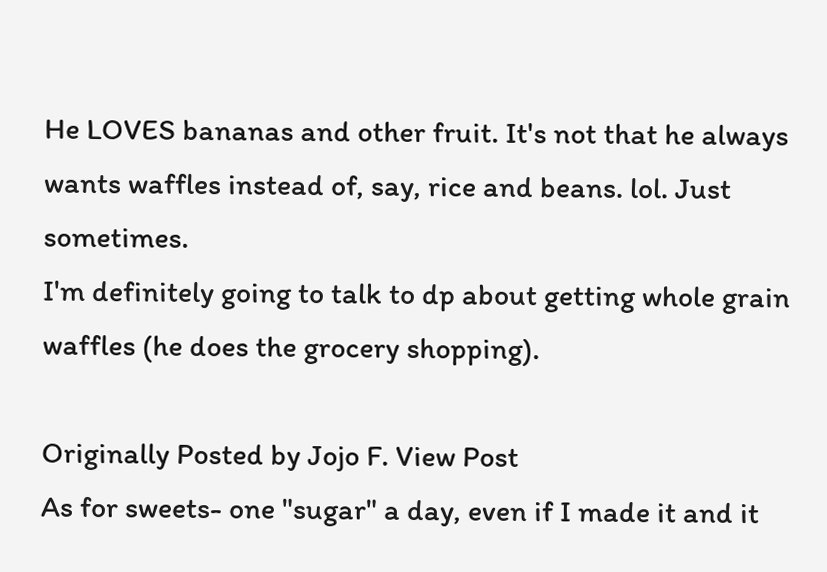He LOVES bananas and other fruit. It's not that he always wants waffles instead of, say, rice and beans. lol. Just sometimes.
I'm definitely going to talk to dp about getting whole grain waffles (he does the grocery shopping).

Originally Posted by Jojo F. View Post
As for sweets- one "sugar" a day, even if I made it and it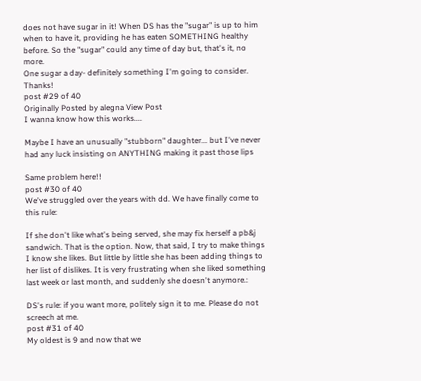does not have sugar in it! When DS has the "sugar" is up to him when to have it, providing he has eaten SOMETHING healthy before. So the "sugar" could any time of day but, that's it, no more.
One sugar a day- definitely something I'm going to consider. Thanks!
post #29 of 40
Originally Posted by alegna View Post
I wanna know how this works....

Maybe I have an unusually "stubborn" daughter... but I've never had any luck insisting on ANYTHING making it past those lips

Same problem here!!
post #30 of 40
We've struggled over the years with dd. We have finally come to this rule:

If she don't like what's being served, she may fix herself a pb&j sandwich. That is the option. Now, that said, I try to make things I know she likes. But little by little she has been adding things to her list of dislikes. It is very frustrating when she liked something last week or last month, and suddenly she doesn't anymore.:

DS's rule: if you want more, politely sign it to me. Please do not screech at me.
post #31 of 40
My oldest is 9 and now that we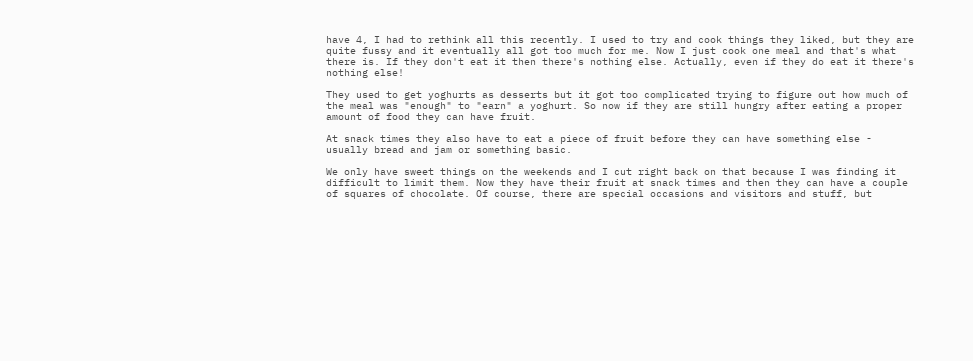have 4, I had to rethink all this recently. I used to try and cook things they liked, but they are quite fussy and it eventually all got too much for me. Now I just cook one meal and that's what there is. If they don't eat it then there's nothing else. Actually, even if they do eat it there's nothing else!

They used to get yoghurts as desserts but it got too complicated trying to figure out how much of the meal was "enough" to "earn" a yoghurt. So now if they are still hungry after eating a proper amount of food they can have fruit.

At snack times they also have to eat a piece of fruit before they can have something else - usually bread and jam or something basic.

We only have sweet things on the weekends and I cut right back on that because I was finding it difficult to limit them. Now they have their fruit at snack times and then they can have a couple of squares of chocolate. Of course, there are special occasions and visitors and stuff, but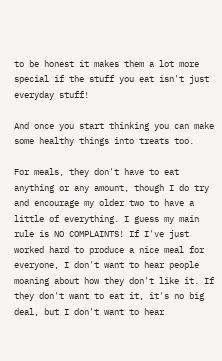to be honest it makes them a lot more special if the stuff you eat isn't just everyday stuff!

And once you start thinking you can make some healthy things into treats too.

For meals, they don't have to eat anything or any amount, though I do try and encourage my older two to have a little of everything. I guess my main rule is NO COMPLAINTS! If I've just worked hard to produce a nice meal for everyone, I don't want to hear people moaning about how they don't like it. If they don't want to eat it, it's no big deal, but I don't want to hear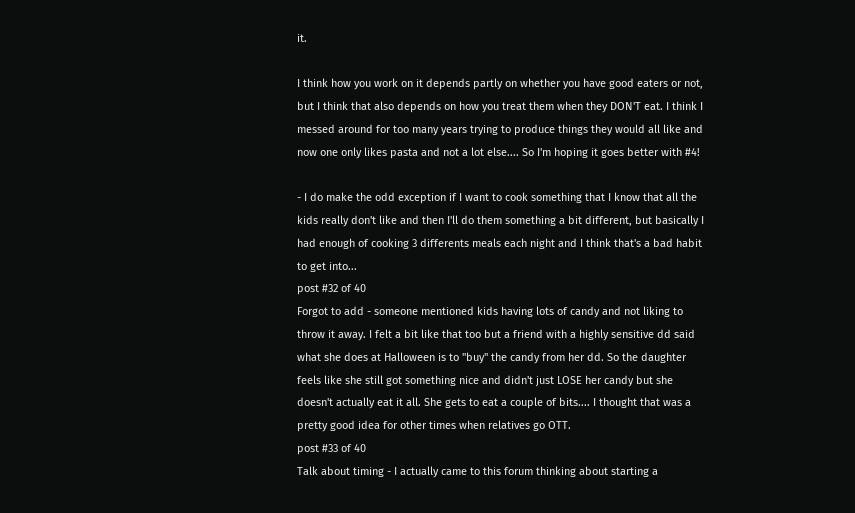it.

I think how you work on it depends partly on whether you have good eaters or not, but I think that also depends on how you treat them when they DON'T eat. I think I messed around for too many years trying to produce things they would all like and now one only likes pasta and not a lot else.... So I'm hoping it goes better with #4!

- I do make the odd exception if I want to cook something that I know that all the kids really don't like and then I'll do them something a bit different, but basically I had enough of cooking 3 differents meals each night and I think that's a bad habit to get into...
post #32 of 40
Forgot to add - someone mentioned kids having lots of candy and not liking to throw it away. I felt a bit like that too but a friend with a highly sensitive dd said what she does at Halloween is to "buy" the candy from her dd. So the daughter feels like she still got something nice and didn't just LOSE her candy but she doesn't actually eat it all. She gets to eat a couple of bits.... I thought that was a pretty good idea for other times when relatives go OTT.
post #33 of 40
Talk about timing - I actually came to this forum thinking about starting a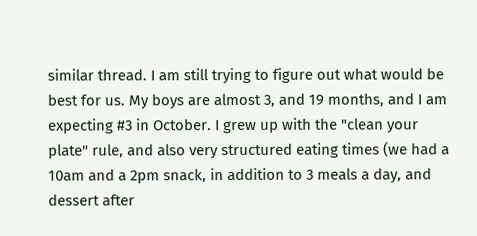similar thread. I am still trying to figure out what would be best for us. My boys are almost 3, and 19 months, and I am expecting #3 in October. I grew up with the "clean your plate" rule, and also very structured eating times (we had a 10am and a 2pm snack, in addition to 3 meals a day, and dessert after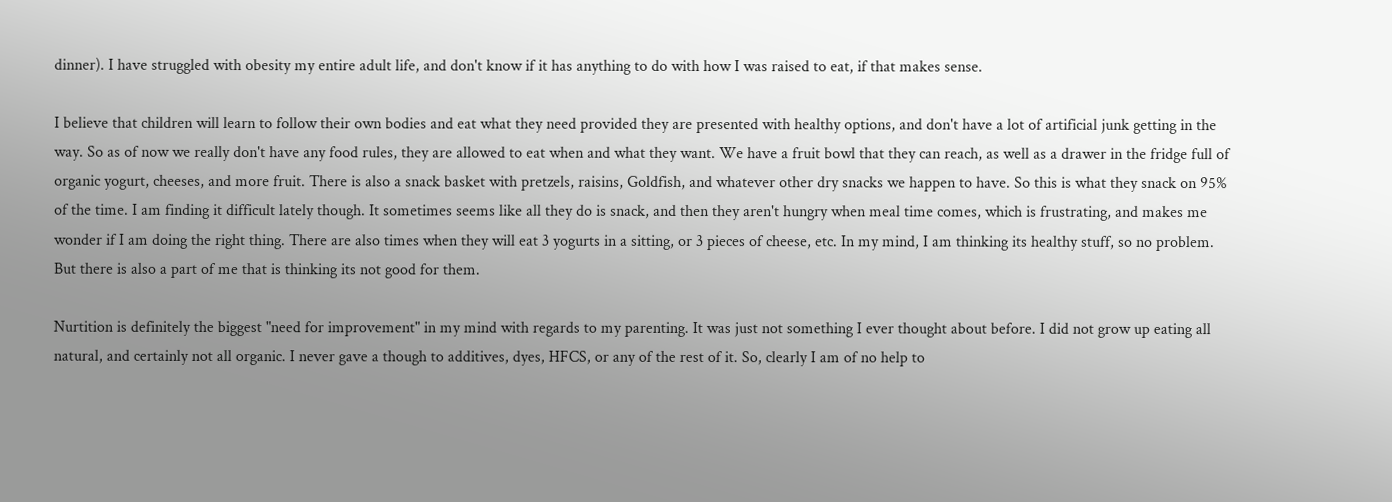dinner). I have struggled with obesity my entire adult life, and don't know if it has anything to do with how I was raised to eat, if that makes sense.

I believe that children will learn to follow their own bodies and eat what they need provided they are presented with healthy options, and don't have a lot of artificial junk getting in the way. So as of now we really don't have any food rules, they are allowed to eat when and what they want. We have a fruit bowl that they can reach, as well as a drawer in the fridge full of organic yogurt, cheeses, and more fruit. There is also a snack basket with pretzels, raisins, Goldfish, and whatever other dry snacks we happen to have. So this is what they snack on 95% of the time. I am finding it difficult lately though. It sometimes seems like all they do is snack, and then they aren't hungry when meal time comes, which is frustrating, and makes me wonder if I am doing the right thing. There are also times when they will eat 3 yogurts in a sitting, or 3 pieces of cheese, etc. In my mind, I am thinking its healthy stuff, so no problem. But there is also a part of me that is thinking its not good for them.

Nurtition is definitely the biggest "need for improvement" in my mind with regards to my parenting. It was just not something I ever thought about before. I did not grow up eating all natural, and certainly not all organic. I never gave a though to additives, dyes, HFCS, or any of the rest of it. So, clearly I am of no help to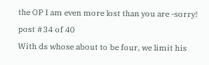the OP I am even more lost than you are -sorry!
post #34 of 40
With ds whose about to be four, we limit his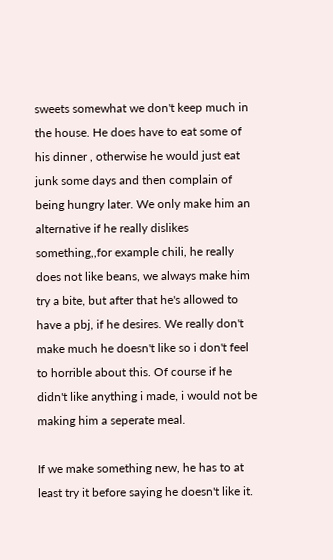sweets somewhat we don't keep much in the house. He does have to eat some of his dinner , otherwise he would just eat junk some days and then complain of being hungry later. We only make him an alternative if he really dislikes something,,for example chili, he really does not like beans, we always make him try a bite, but after that he's allowed to have a pbj, if he desires. We really don't make much he doesn't like so i don't feel to horrible about this. Of course if he didn't like anything i made, i would not be making him a seperate meal.

If we make something new, he has to at least try it before saying he doesn't like it.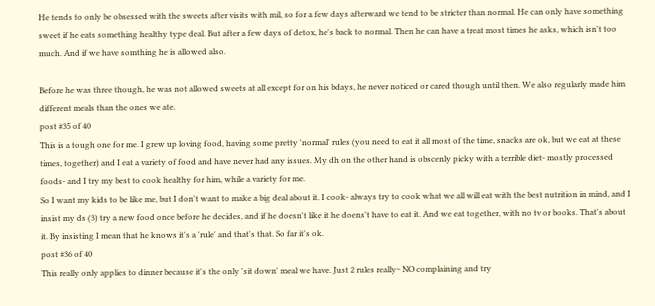He tends to only be obsessed with the sweets after visits with mil, so for a few days afterward we tend to be stricter than normal. He can only have something sweet if he eats something healthy type deal. But after a few days of detox, he's back to normal. Then he can have a treat most times he asks, which isn't too much. And if we have somthing he is allowed also.

Before he was three though, he was not allowed sweets at all except for on his bdays, he never noticed or cared though until then. We also regularly made him different meals than the ones we ate.
post #35 of 40
This is a tough one for me. I grew up loving food, having some pretty 'normal' rules (you need to eat it all most of the time, snacks are ok, but we eat at these times, together) and I eat a variety of food and have never had any issues. My dh on the other hand is obscenly picky with a terrible diet- mostly processed foods- and I try my best to cook healthy for him, while a variety for me.
So I want my kids to be like me, but I don't want to make a big deal about it. I cook- always try to cook what we all will eat with the best nutrition in mind, and I insist my ds (3) try a new food once before he decides, and if he doesn't like it he doens't have to eat it. And we eat together, with no tv or books. That's about it. By insisting I mean that he knows it's a 'rule' and that's that. So far it's ok.
post #36 of 40
This really only applies to dinner because it's the only 'sit down' meal we have. Just 2 rules really~ NO complaining and try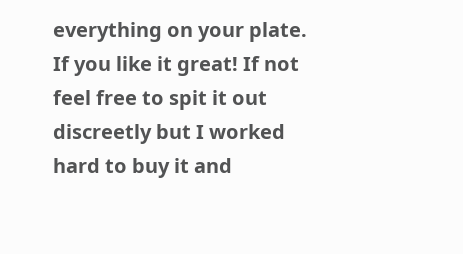everything on your plate. If you like it great! If not feel free to spit it out discreetly but I worked hard to buy it and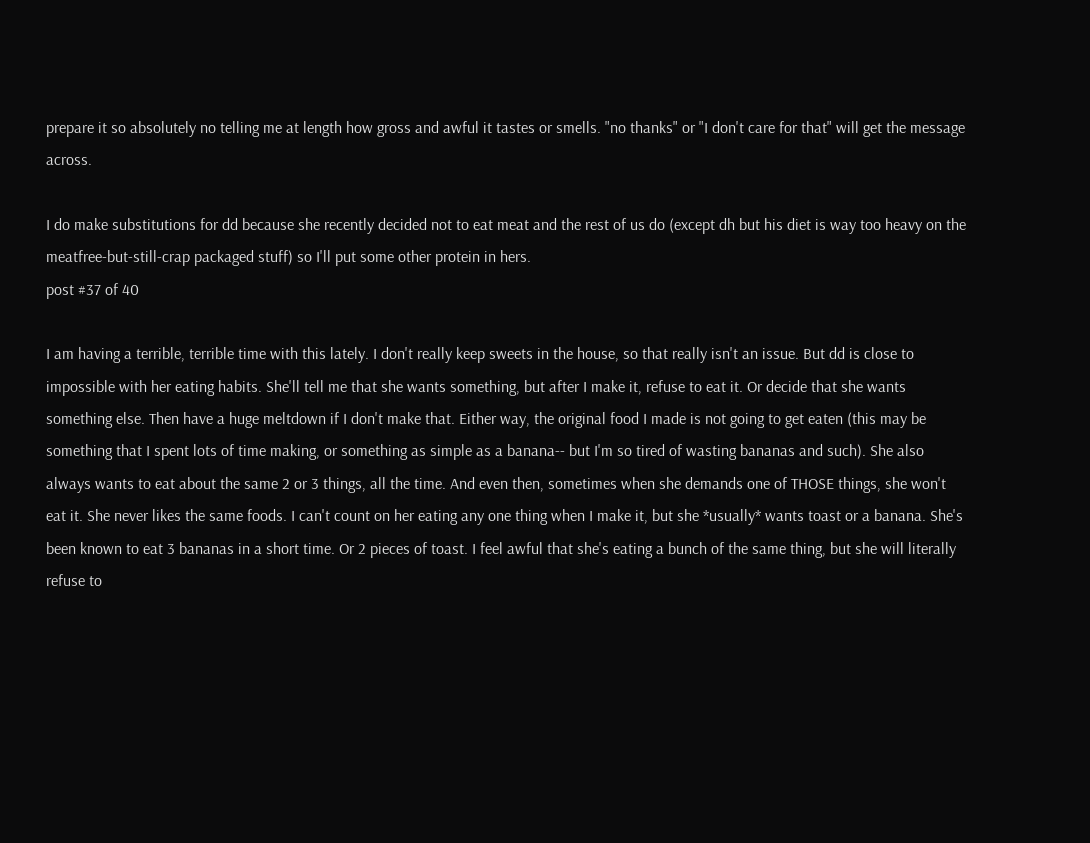prepare it so absolutely no telling me at length how gross and awful it tastes or smells. "no thanks" or "I don't care for that" will get the message across.

I do make substitutions for dd because she recently decided not to eat meat and the rest of us do (except dh but his diet is way too heavy on the meatfree-but-still-crap packaged stuff) so I'll put some other protein in hers.
post #37 of 40

I am having a terrible, terrible time with this lately. I don't really keep sweets in the house, so that really isn't an issue. But dd is close to impossible with her eating habits. She'll tell me that she wants something, but after I make it, refuse to eat it. Or decide that she wants something else. Then have a huge meltdown if I don't make that. Either way, the original food I made is not going to get eaten (this may be something that I spent lots of time making, or something as simple as a banana-- but I'm so tired of wasting bananas and such). She also always wants to eat about the same 2 or 3 things, all the time. And even then, sometimes when she demands one of THOSE things, she won't eat it. She never likes the same foods. I can't count on her eating any one thing when I make it, but she *usually* wants toast or a banana. She's been known to eat 3 bananas in a short time. Or 2 pieces of toast. I feel awful that she's eating a bunch of the same thing, but she will literally refuse to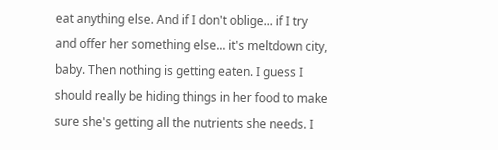eat anything else. And if I don't oblige... if I try and offer her something else... it's meltdown city, baby. Then nothing is getting eaten. I guess I should really be hiding things in her food to make sure she's getting all the nutrients she needs. I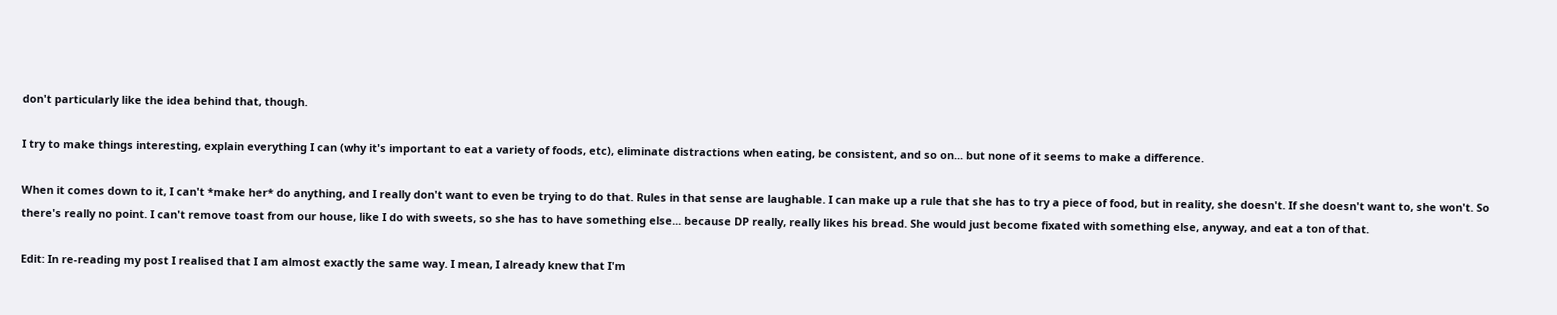don't particularly like the idea behind that, though.

I try to make things interesting, explain everything I can (why it's important to eat a variety of foods, etc), eliminate distractions when eating, be consistent, and so on... but none of it seems to make a difference.

When it comes down to it, I can't *make her* do anything, and I really don't want to even be trying to do that. Rules in that sense are laughable. I can make up a rule that she has to try a piece of food, but in reality, she doesn't. If she doesn't want to, she won't. So there's really no point. I can't remove toast from our house, like I do with sweets, so she has to have something else... because DP really, really likes his bread. She would just become fixated with something else, anyway, and eat a ton of that.

Edit: In re-reading my post I realised that I am almost exactly the same way. I mean, I already knew that I'm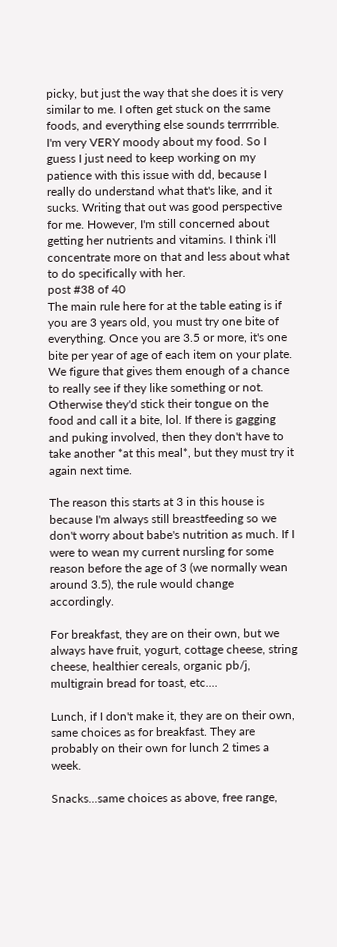picky, but just the way that she does it is very similar to me. I often get stuck on the same foods, and everything else sounds terrrrrible. I'm very VERY moody about my food. So I guess I just need to keep working on my patience with this issue with dd, because I really do understand what that's like, and it sucks. Writing that out was good perspective for me. However, I'm still concerned about getting her nutrients and vitamins. I think i'll concentrate more on that and less about what to do specifically with her.
post #38 of 40
The main rule here for at the table eating is if you are 3 years old, you must try one bite of everything. Once you are 3.5 or more, it's one bite per year of age of each item on your plate. We figure that gives them enough of a chance to really see if they like something or not. Otherwise they'd stick their tongue on the food and call it a bite, lol. If there is gagging and puking involved, then they don't have to take another *at this meal*, but they must try it again next time.

The reason this starts at 3 in this house is because I'm always still breastfeeding so we don't worry about babe's nutrition as much. If I were to wean my current nursling for some reason before the age of 3 (we normally wean around 3.5), the rule would change accordingly.

For breakfast, they are on their own, but we always have fruit, yogurt, cottage cheese, string cheese, healthier cereals, organic pb/j, multigrain bread for toast, etc....

Lunch, if I don't make it, they are on their own, same choices as for breakfast. They are probably on their own for lunch 2 times a week.

Snacks...same choices as above, free range,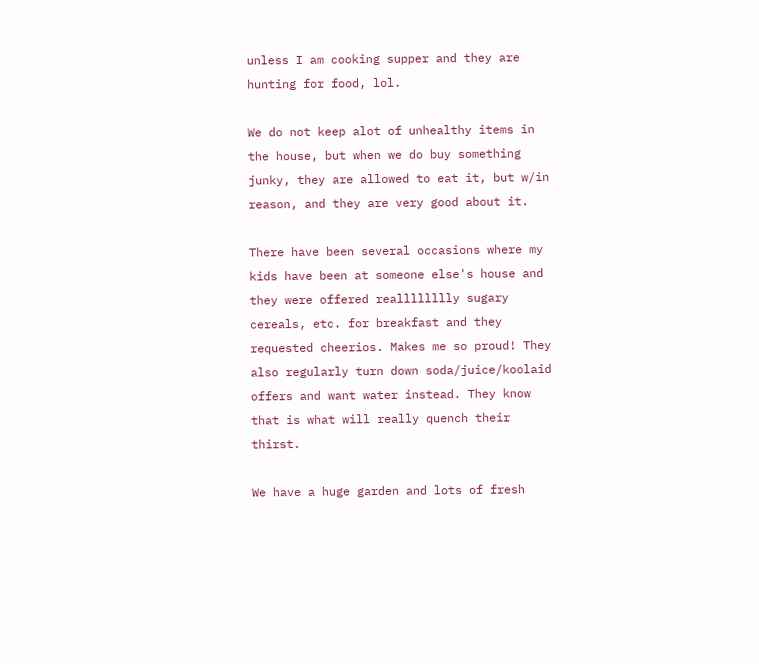unless I am cooking supper and they are hunting for food, lol.

We do not keep alot of unhealthy items in the house, but when we do buy something junky, they are allowed to eat it, but w/in reason, and they are very good about it.

There have been several occasions where my kids have been at someone else's house and they were offered realllllllly sugary cereals, etc. for breakfast and they requested cheerios. Makes me so proud! They also regularly turn down soda/juice/koolaid offers and want water instead. They know that is what will really quench their thirst.

We have a huge garden and lots of fresh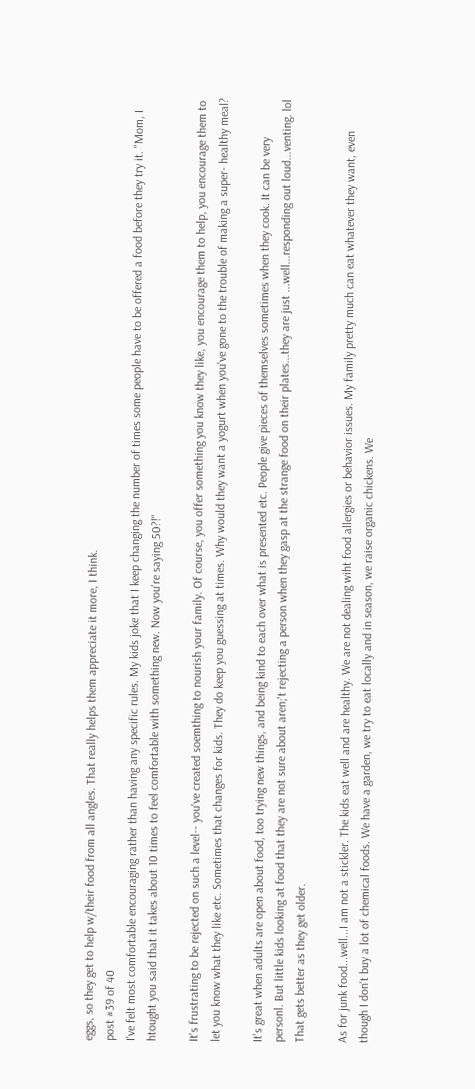eggs, so they get to help w/their food from all angles. That really helps them appreciate it more, I think.
post #39 of 40
I've felt most comfortable encouraging rather than having any specific rules. My kids joke that I keep changing the number of times some people have to be offered a food before they try it. "Mom, I htought you said that it takes about 10 times to feel comfortable with something new. Now you're saying 50?!"

It's frustrating to be rejected on such a level-- you've created soemthing to nourish your family. Of course, you offer something you know they like, you encourage them to help, you encourage them to let you know what they like etc. Sometimes that changes for kids. They do keep you guessing at times. Why would they want a yogurt when you've gone to the trouble of making a super- healthy meal?

It's great when adults are open about food, too trying new things, and being kind to each over what is presented etc. People give pieces of themselves sometimes when they cook. It can be very personl. But little kids looking at food that they are not sure about aren;'t rejecting a person when they gasp at the strange food on their plates...they are just ...well...responding out loud...venting. lol That gets better as they get older.

As for junk food...well...I am not a stickler. The kids eat well and are healthy. We are not dealing wiht food allergies or behavior issues. My family pretty much can eat whatever they want, even though I don't buy a lot of chemical foods. We have a garden, we try to eat locally and in season, we raise organic chickens. We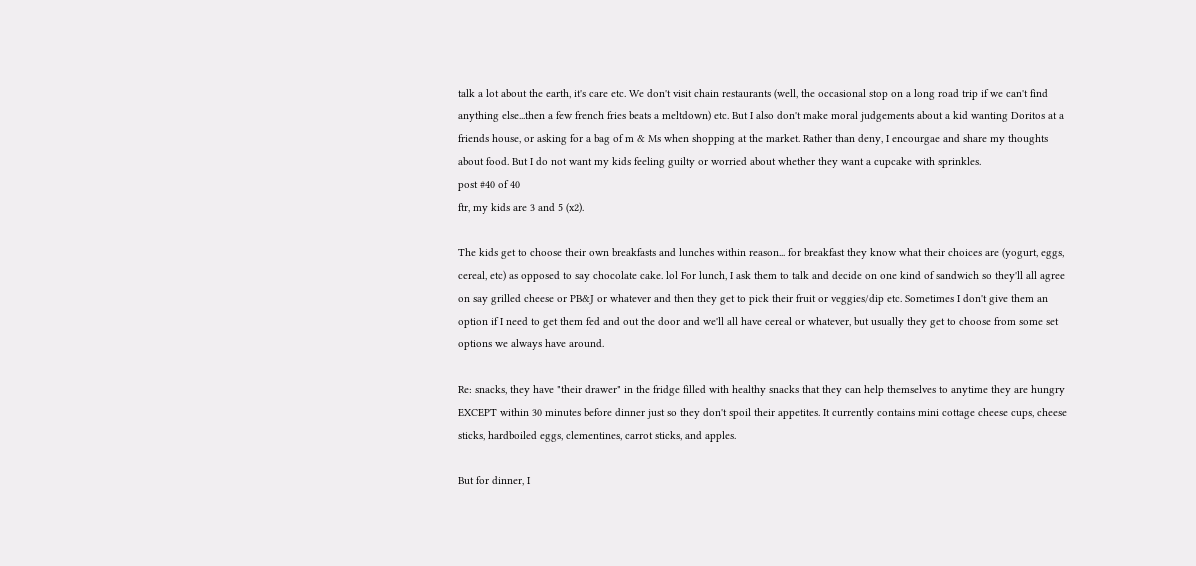talk a lot about the earth, it's care etc. We don't visit chain restaurants (well, the occasional stop on a long road trip if we can't find anything else...then a few french fries beats a meltdown) etc. But I also don't make moral judgements about a kid wanting Doritos at a friends house, or asking for a bag of m & Ms when shopping at the market. Rather than deny, I encourgae and share my thoughts about food. But I do not want my kids feeling guilty or worried about whether they want a cupcake with sprinkles.
post #40 of 40
ftr, my kids are 3 and 5 (x2).

The kids get to choose their own breakfasts and lunches within reason... for breakfast they know what their choices are (yogurt, eggs, cereal, etc) as opposed to say chocolate cake. lol For lunch, I ask them to talk and decide on one kind of sandwich so they'll all agree on say grilled cheese or PB&J or whatever and then they get to pick their fruit or veggies/dip etc. Sometimes I don't give them an option if I need to get them fed and out the door and we'll all have cereal or whatever, but usually they get to choose from some set options we always have around.

Re: snacks, they have "their drawer" in the fridge filled with healthy snacks that they can help themselves to anytime they are hungry EXCEPT within 30 minutes before dinner just so they don't spoil their appetites. It currently contains mini cottage cheese cups, cheese sticks, hardboiled eggs, clementines, carrot sticks, and apples.

But for dinner, I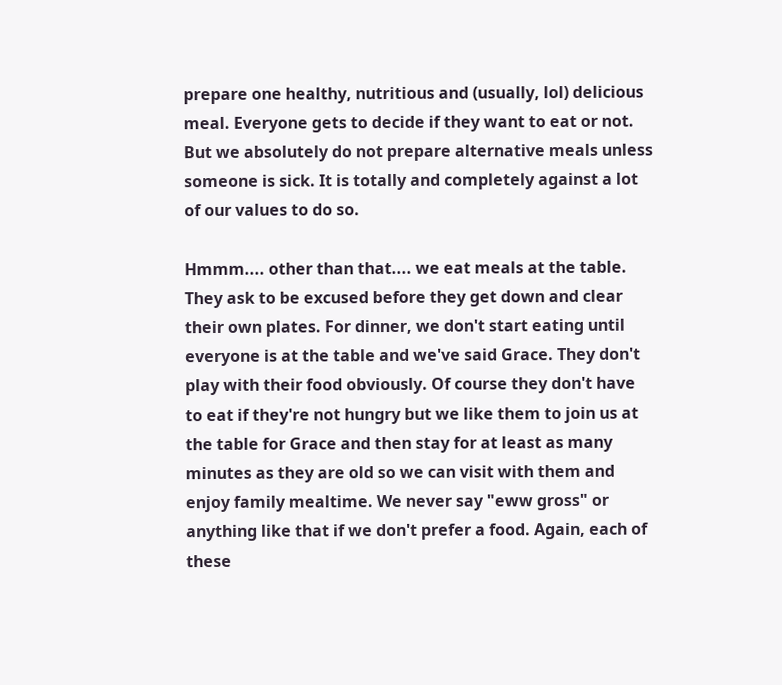prepare one healthy, nutritious and (usually, lol) delicious meal. Everyone gets to decide if they want to eat or not. But we absolutely do not prepare alternative meals unless someone is sick. It is totally and completely against a lot of our values to do so.

Hmmm.... other than that.... we eat meals at the table. They ask to be excused before they get down and clear their own plates. For dinner, we don't start eating until everyone is at the table and we've said Grace. They don't play with their food obviously. Of course they don't have to eat if they're not hungry but we like them to join us at the table for Grace and then stay for at least as many minutes as they are old so we can visit with them and enjoy family mealtime. We never say "eww gross" or anything like that if we don't prefer a food. Again, each of these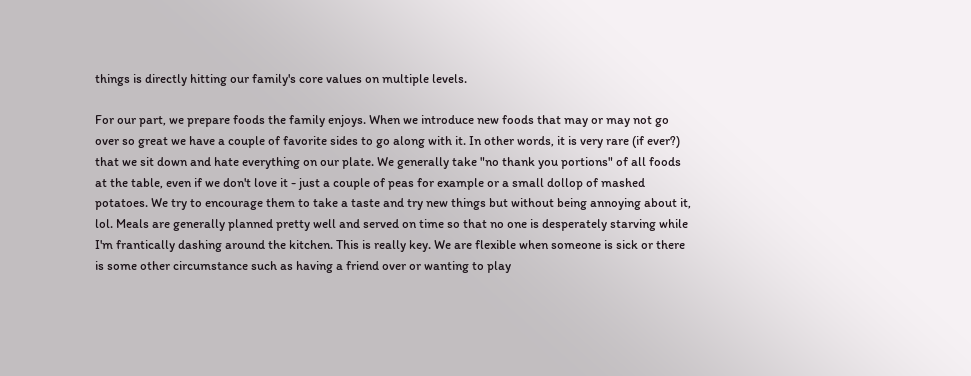things is directly hitting our family's core values on multiple levels.

For our part, we prepare foods the family enjoys. When we introduce new foods that may or may not go over so great we have a couple of favorite sides to go along with it. In other words, it is very rare (if ever?) that we sit down and hate everything on our plate. We generally take "no thank you portions" of all foods at the table, even if we don't love it - just a couple of peas for example or a small dollop of mashed potatoes. We try to encourage them to take a taste and try new things but without being annoying about it, lol. Meals are generally planned pretty well and served on time so that no one is desperately starving while I'm frantically dashing around the kitchen. This is really key. We are flexible when someone is sick or there is some other circumstance such as having a friend over or wanting to play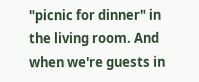"picnic for dinner" in the living room. And when we're guests in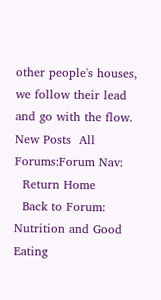other people's houses, we follow their lead and go with the flow.
New Posts  All Forums:Forum Nav:
  Return Home
  Back to Forum: Nutrition and Good Eating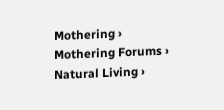Mothering › Mothering Forums › Natural Living ›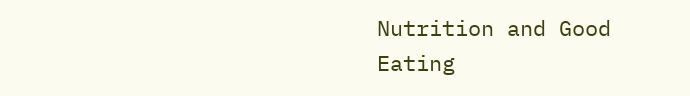Nutrition and Good Eating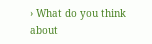› What do you think about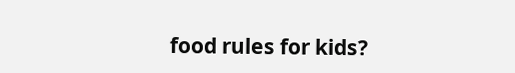food rules for kids?